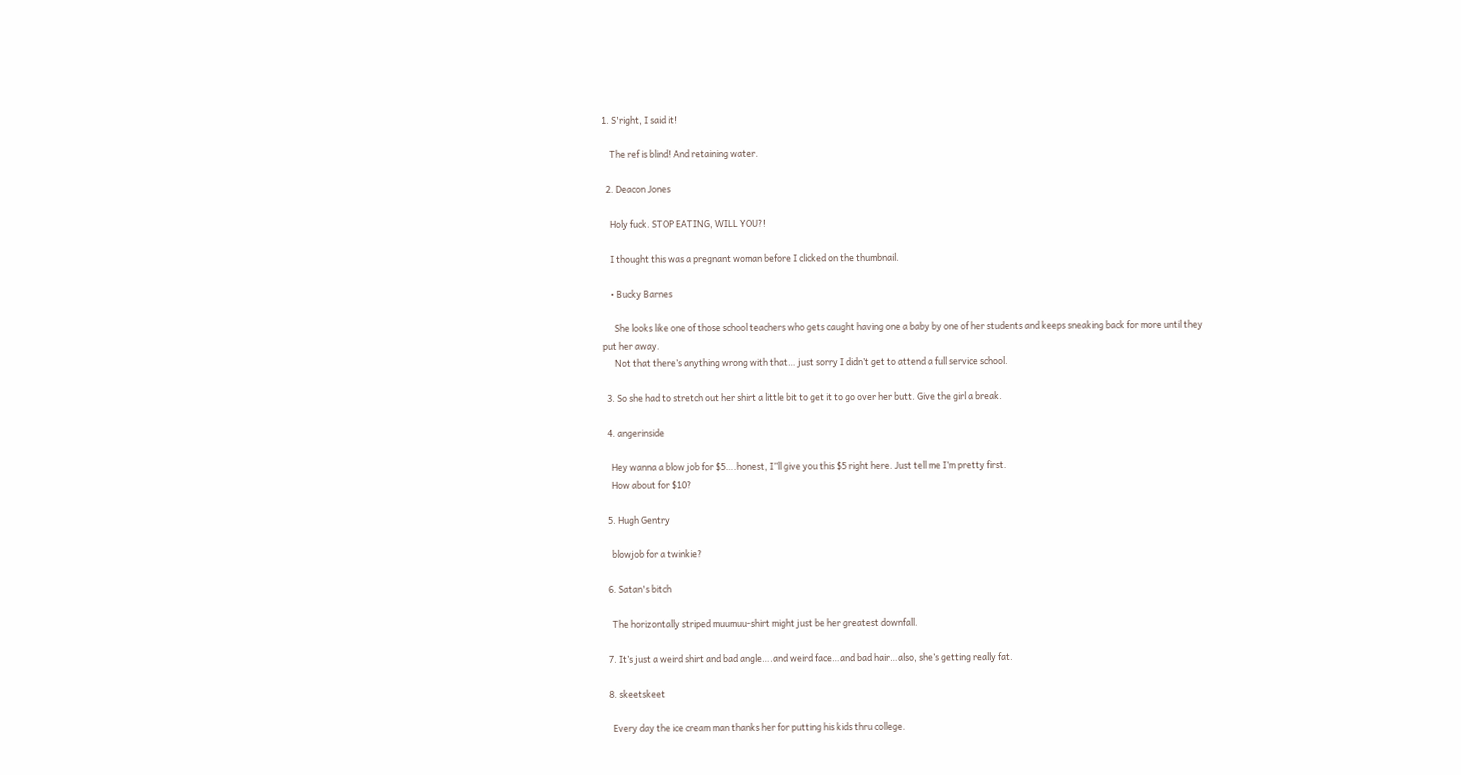1. S'right, I said it!

    The ref is blind! And retaining water.

  2. Deacon Jones

    Holy fuck. STOP EATING, WILL YOU?!

    I thought this was a pregnant woman before I clicked on the thumbnail.

    • Bucky Barnes

      She looks like one of those school teachers who gets caught having one a baby by one of her students and keeps sneaking back for more until they put her away.
      Not that there’s anything wrong with that… just sorry I didn’t get to attend a full service school.

  3. So she had to stretch out her shirt a little bit to get it to go over her butt. Give the girl a break.

  4. angerinside

    Hey wanna a blow job for $5….honest, I”ll give you this $5 right here. Just tell me I’m pretty first.
    How about for $10?

  5. Hugh Gentry

    blowjob for a twinkie?

  6. Satan's bitch

    The horizontally striped muumuu-shirt might just be her greatest downfall.

  7. It’s just a weird shirt and bad angle….and weird face…and bad hair…also, she’s getting really fat.

  8. skeetskeet

    Every day the ice cream man thanks her for putting his kids thru college.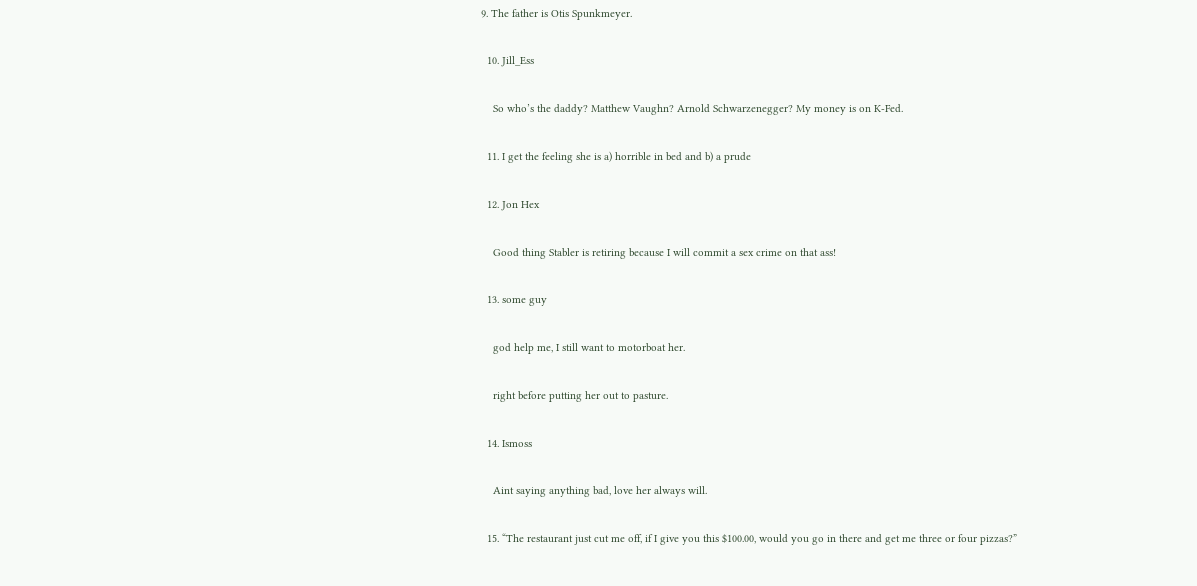9. The father is Otis Spunkmeyer.

  10. Jill_Ess

    So who’s the daddy? Matthew Vaughn? Arnold Schwarzenegger? My money is on K-Fed.

  11. I get the feeling she is a) horrible in bed and b) a prude

  12. Jon Hex

    Good thing Stabler is retiring because I will commit a sex crime on that ass!

  13. some guy

    god help me, I still want to motorboat her.

    right before putting her out to pasture.

  14. Ismoss

    Aint saying anything bad, love her always will.

  15. “The restaurant just cut me off, if I give you this $100.00, would you go in there and get me three or four pizzas?”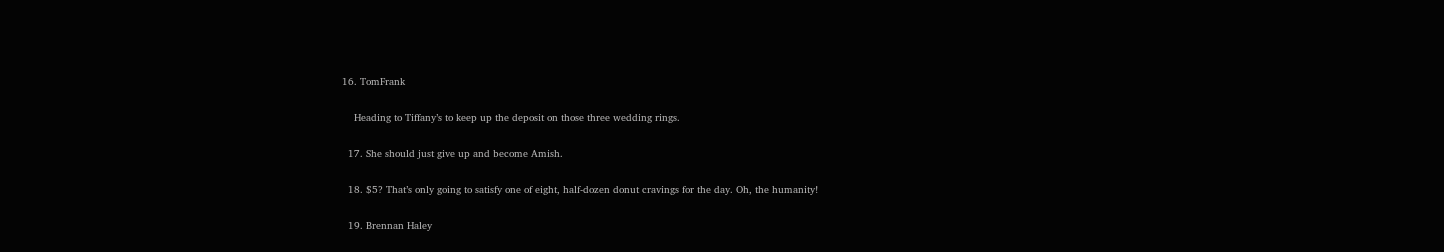16. TomFrank

    Heading to Tiffany’s to keep up the deposit on those three wedding rings.

  17. She should just give up and become Amish.

  18. $5? That’s only going to satisfy one of eight, half-dozen donut cravings for the day. Oh, the humanity!

  19. Brennan Haley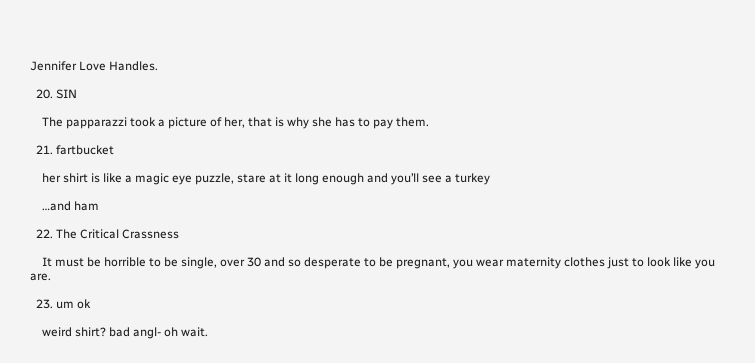Jennifer Love Handles.

  20. SIN

    The papparazzi took a picture of her, that is why she has to pay them.

  21. fartbucket

    her shirt is like a magic eye puzzle, stare at it long enough and you’ll see a turkey

    …and ham

  22. The Critical Crassness

    It must be horrible to be single, over 30 and so desperate to be pregnant, you wear maternity clothes just to look like you are.

  23. um ok

    weird shirt? bad angl- oh wait.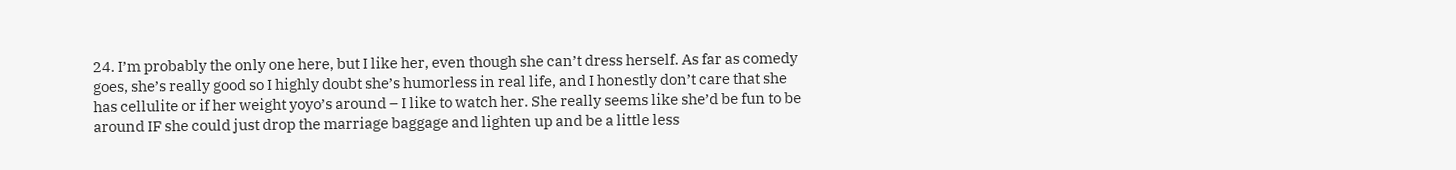24. I’m probably the only one here, but I like her, even though she can’t dress herself. As far as comedy goes, she’s really good so I highly doubt she’s humorless in real life, and I honestly don’t care that she has cellulite or if her weight yoyo’s around – I like to watch her. She really seems like she’d be fun to be around IF she could just drop the marriage baggage and lighten up and be a little less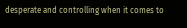desperate and controlling when it comes to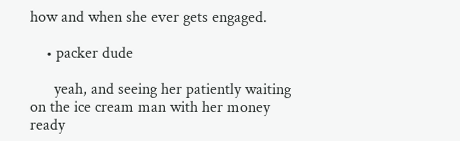how and when she ever gets engaged.

    • packer dude

      yeah, and seeing her patiently waiting on the ice cream man with her money ready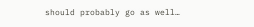should probably go as well…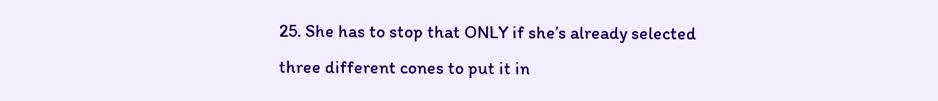25. She has to stop that ONLY if she’s already selected three different cones to put it in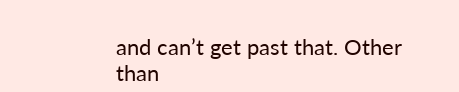and can’t get past that. Other than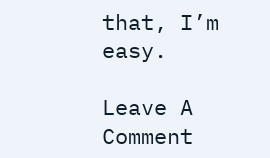that, I’m easy.

Leave A Comment